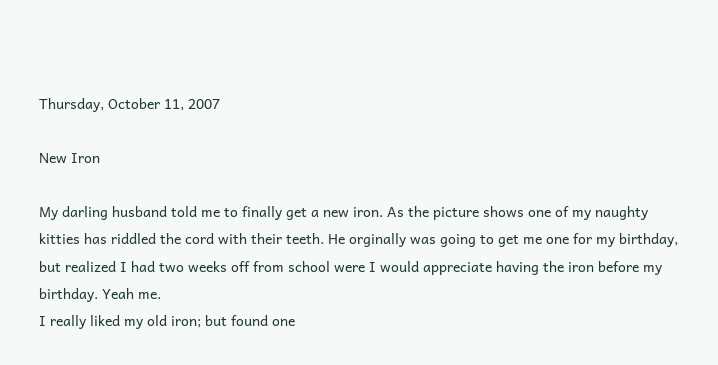Thursday, October 11, 2007

New Iron

My darling husband told me to finally get a new iron. As the picture shows one of my naughty kitties has riddled the cord with their teeth. He orginally was going to get me one for my birthday, but realized I had two weeks off from school were I would appreciate having the iron before my birthday. Yeah me.
I really liked my old iron; but found one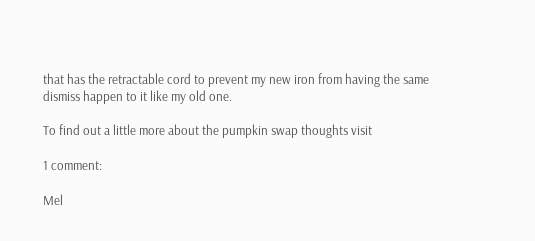that has the retractable cord to prevent my new iron from having the same dismiss happen to it like my old one.

To find out a little more about the pumpkin swap thoughts visit

1 comment:

Mel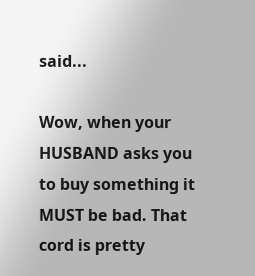said...

Wow, when your HUSBAND asks you to buy something it MUST be bad. That cord is pretty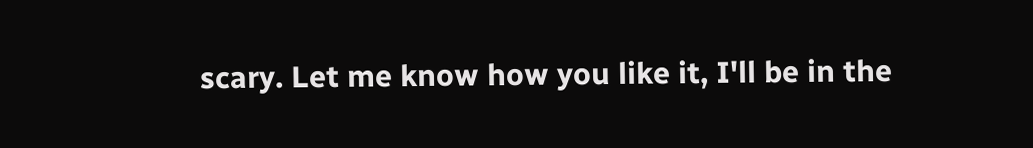scary. Let me know how you like it, I'll be in the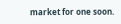market for one soon.